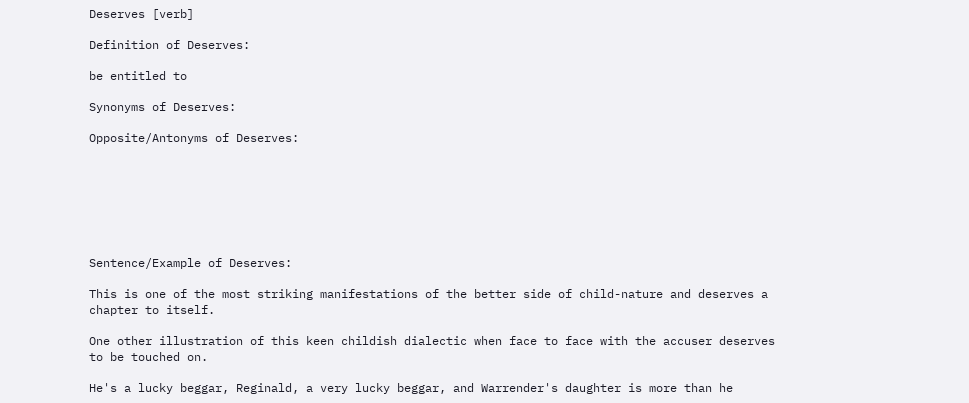Deserves [verb]

Definition of Deserves:

be entitled to

Synonyms of Deserves:

Opposite/Antonyms of Deserves:







Sentence/Example of Deserves:

This is one of the most striking manifestations of the better side of child-nature and deserves a chapter to itself.

One other illustration of this keen childish dialectic when face to face with the accuser deserves to be touched on.

He's a lucky beggar, Reginald, a very lucky beggar, and Warrender's daughter is more than he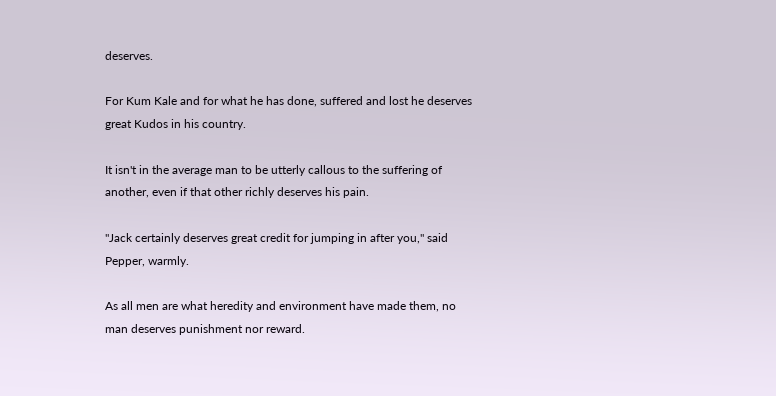deserves.

For Kum Kale and for what he has done, suffered and lost he deserves great Kudos in his country.

It isn't in the average man to be utterly callous to the suffering of another, even if that other richly deserves his pain.

"Jack certainly deserves great credit for jumping in after you," said Pepper, warmly.

As all men are what heredity and environment have made them, no man deserves punishment nor reward.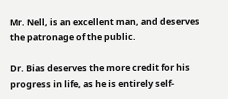Mr. Nell, is an excellent man, and deserves the patronage of the public.

Dr. Bias deserves the more credit for his progress in life, as he is entirely self-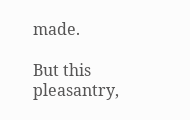made.

But this pleasantry,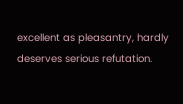excellent as pleasantry, hardly deserves serious refutation.